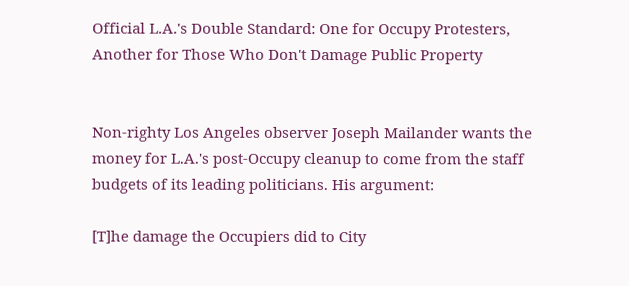Official L.A.'s Double Standard: One for Occupy Protesters, Another for Those Who Don't Damage Public Property


Non-righty Los Angeles observer Joseph Mailander wants the money for L.A.'s post-Occupy cleanup to come from the staff budgets of its leading politicians. His argument:

[T]he damage the Occupiers did to City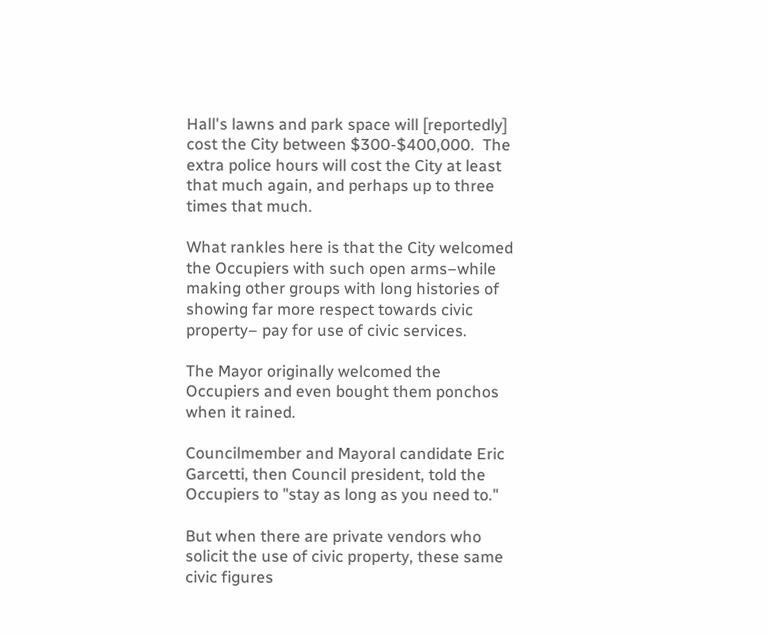Hall's lawns and park space will [reportedly] cost the City between $300-$400,000.  The extra police hours will cost the City at least that much again, and perhaps up to three times that much.

What rankles here is that the City welcomed the Occupiers with such open arms–while making other groups with long histories of showing far more respect towards civic property– pay for use of civic services.

The Mayor originally welcomed the Occupiers and even bought them ponchos when it rained.

Councilmember and Mayoral candidate Eric Garcetti, then Council president, told the Occupiers to "stay as long as you need to."

But when there are private vendors who solicit the use of civic property, these same civic figures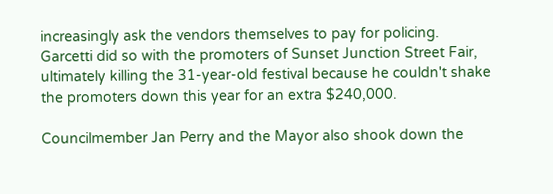increasingly ask the vendors themselves to pay for policing.  Garcetti did so with the promoters of Sunset Junction Street Fair, ultimately killing the 31-year-old festival because he couldn't shake the promoters down this year for an extra $240,000.

Councilmember Jan Perry and the Mayor also shook down the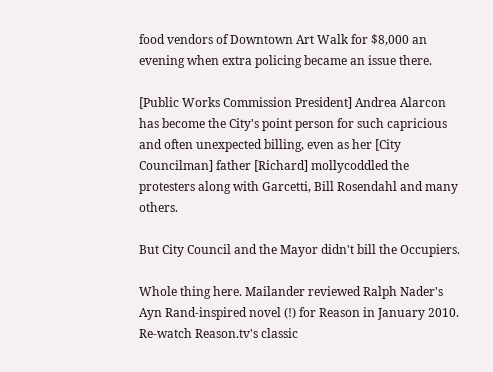food vendors of Downtown Art Walk for $8,000 an evening when extra policing became an issue there.

[Public Works Commission President] Andrea Alarcon has become the City's point person for such capricious and often unexpected billing, even as her [City Councilman] father [Richard] mollycoddled the protesters along with Garcetti, Bill Rosendahl and many others.

But City Council and the Mayor didn't bill the Occupiers.

Whole thing here. Mailander reviewed Ralph Nader's Ayn Rand-inspired novel (!) for Reason in January 2010. Re-watch Reason.tv's classic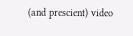(and prescient) video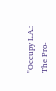"Occupy L.A.: The Pro-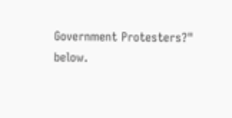Government Protesters?" below.